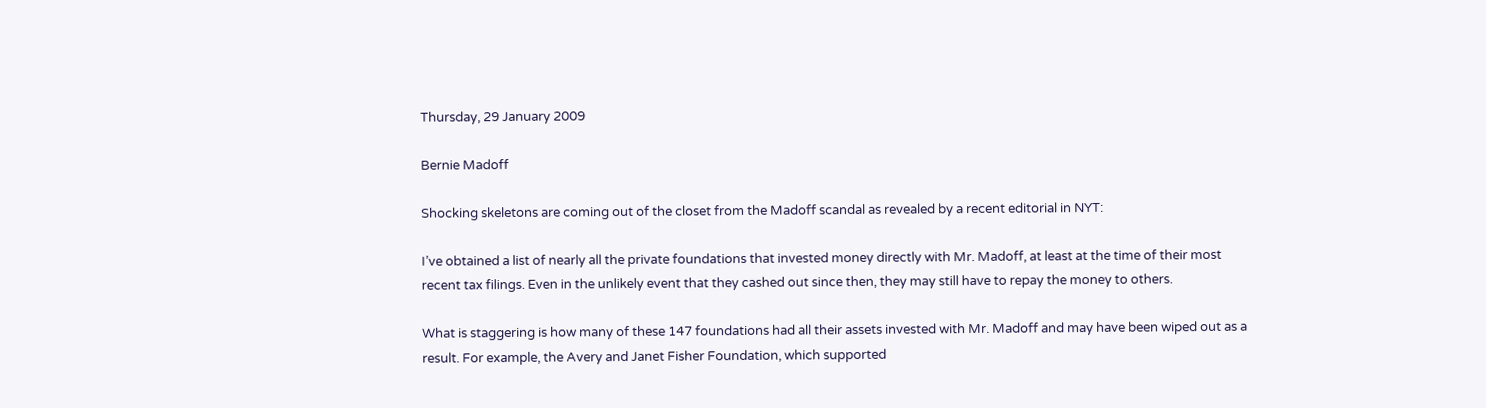Thursday, 29 January 2009

Bernie Madoff

Shocking skeletons are coming out of the closet from the Madoff scandal as revealed by a recent editorial in NYT:

I’ve obtained a list of nearly all the private foundations that invested money directly with Mr. Madoff, at least at the time of their most recent tax filings. Even in the unlikely event that they cashed out since then, they may still have to repay the money to others.

What is staggering is how many of these 147 foundations had all their assets invested with Mr. Madoff and may have been wiped out as a result. For example, the Avery and Janet Fisher Foundation, which supported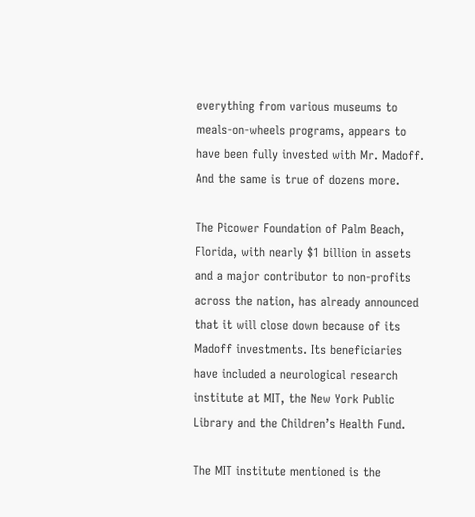everything from various museums to meals-on-wheels programs, appears to have been fully invested with Mr. Madoff. And the same is true of dozens more.

The Picower Foundation of Palm Beach, Florida, with nearly $1 billion in assets and a major contributor to non-profits across the nation, has already announced that it will close down because of its Madoff investments. Its beneficiaries have included a neurological research institute at MIT, the New York Public Library and the Children’s Health Fund.

The MIT institute mentioned is the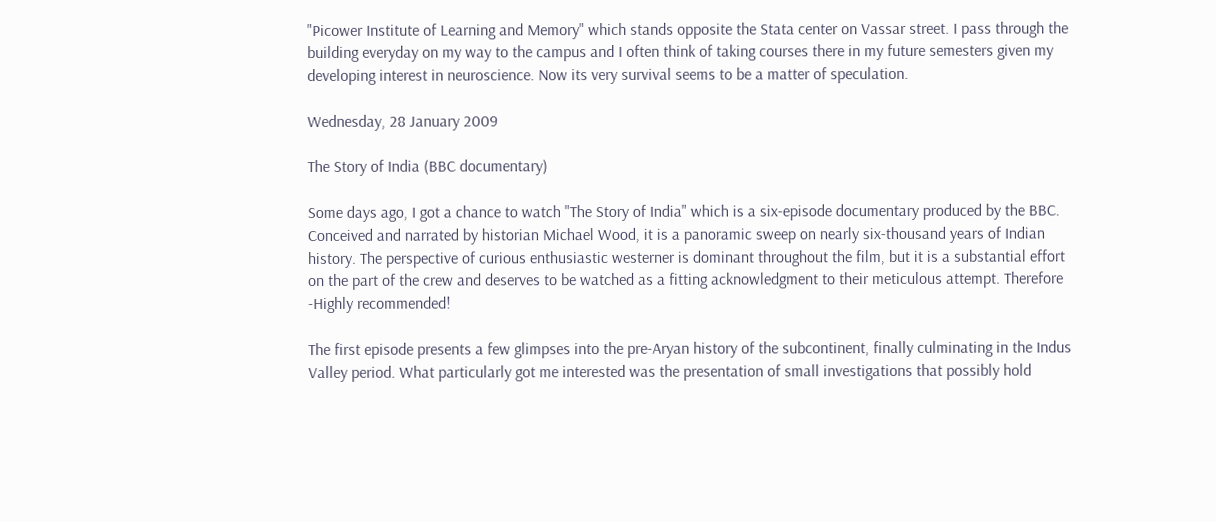"Picower Institute of Learning and Memory" which stands opposite the Stata center on Vassar street. I pass through the building everyday on my way to the campus and I often think of taking courses there in my future semesters given my developing interest in neuroscience. Now its very survival seems to be a matter of speculation.

Wednesday, 28 January 2009

The Story of India (BBC documentary)

Some days ago, I got a chance to watch "The Story of India" which is a six-episode documentary produced by the BBC. Conceived and narrated by historian Michael Wood, it is a panoramic sweep on nearly six-thousand years of Indian history. The perspective of curious enthusiastic westerner is dominant throughout the film, but it is a substantial effort on the part of the crew and deserves to be watched as a fitting acknowledgment to their meticulous attempt. Therefore -Highly recommended!

The first episode presents a few glimpses into the pre-Aryan history of the subcontinent, finally culminating in the Indus Valley period. What particularly got me interested was the presentation of small investigations that possibly hold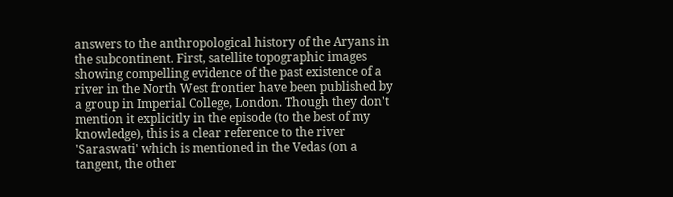answers to the anthropological history of the Aryans in the subcontinent. First, satellite topographic images showing compelling evidence of the past existence of a river in the North West frontier have been published by a group in Imperial College, London. Though they don't mention it explicitly in the episode (to the best of my knowledge), this is a clear reference to the river 'Saraswati' which is mentioned in the Vedas (on a tangent, the other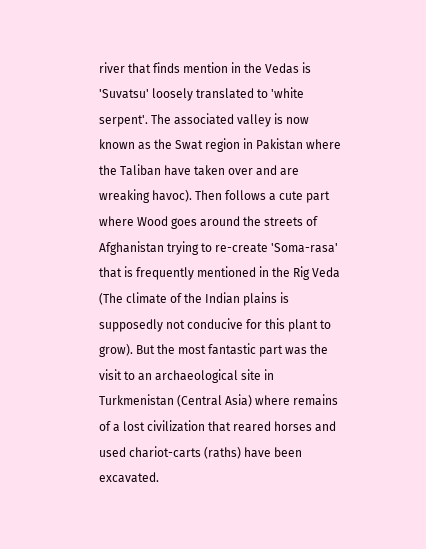river that finds mention in the Vedas is 'Suvatsu' loosely translated to 'white serpent'. The associated valley is now known as the Swat region in Pakistan where the Taliban have taken over and are wreaking havoc). Then follows a cute part where Wood goes around the streets of Afghanistan trying to re-create 'Soma-rasa' that is frequently mentioned in the Rig Veda (The climate of the Indian plains is supposedly not conducive for this plant to grow). But the most fantastic part was the visit to an archaeological site in Turkmenistan (Central Asia) where remains of a lost civilization that reared horses and used chariot-carts (raths) have been excavated.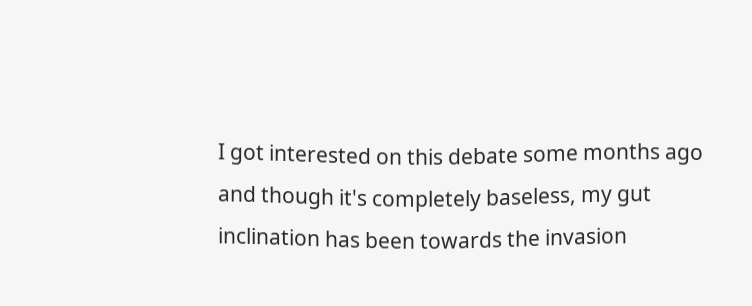I got interested on this debate some months ago and though it's completely baseless, my gut inclination has been towards the invasion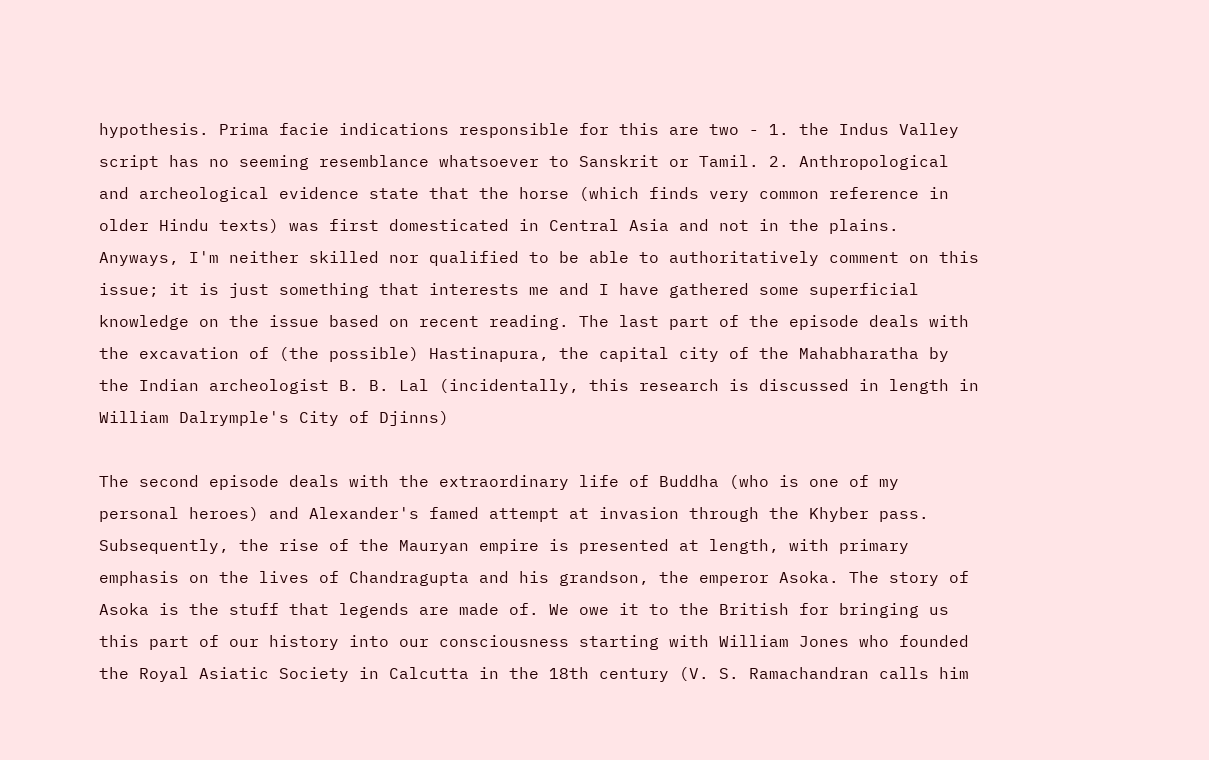hypothesis. Prima facie indications responsible for this are two - 1. the Indus Valley script has no seeming resemblance whatsoever to Sanskrit or Tamil. 2. Anthropological and archeological evidence state that the horse (which finds very common reference in older Hindu texts) was first domesticated in Central Asia and not in the plains. Anyways, I'm neither skilled nor qualified to be able to authoritatively comment on this issue; it is just something that interests me and I have gathered some superficial knowledge on the issue based on recent reading. The last part of the episode deals with the excavation of (the possible) Hastinapura, the capital city of the Mahabharatha by the Indian archeologist B. B. Lal (incidentally, this research is discussed in length in William Dalrymple's City of Djinns)

The second episode deals with the extraordinary life of Buddha (who is one of my personal heroes) and Alexander's famed attempt at invasion through the Khyber pass. Subsequently, the rise of the Mauryan empire is presented at length, with primary emphasis on the lives of Chandragupta and his grandson, the emperor Asoka. The story of Asoka is the stuff that legends are made of. We owe it to the British for bringing us this part of our history into our consciousness starting with William Jones who founded the Royal Asiatic Society in Calcutta in the 18th century (V. S. Ramachandran calls him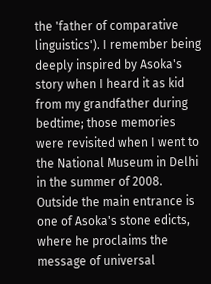the 'father of comparative linguistics'). I remember being deeply inspired by Asoka's story when I heard it as kid from my grandfather during bedtime; those memories were revisited when I went to the National Museum in Delhi in the summer of 2008. Outside the main entrance is one of Asoka's stone edicts, where he proclaims the message of universal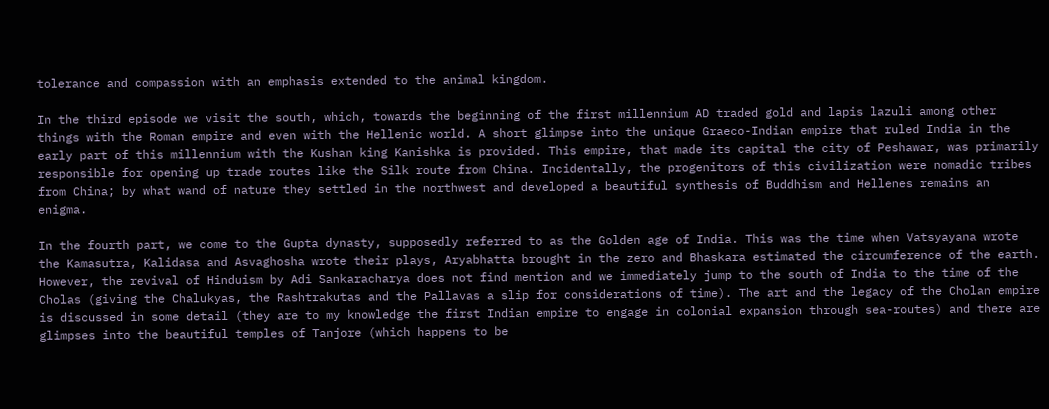tolerance and compassion with an emphasis extended to the animal kingdom.

In the third episode we visit the south, which, towards the beginning of the first millennium AD traded gold and lapis lazuli among other things with the Roman empire and even with the Hellenic world. A short glimpse into the unique Graeco-Indian empire that ruled India in the early part of this millennium with the Kushan king Kanishka is provided. This empire, that made its capital the city of Peshawar, was primarily responsible for opening up trade routes like the Silk route from China. Incidentally, the progenitors of this civilization were nomadic tribes from China; by what wand of nature they settled in the northwest and developed a beautiful synthesis of Buddhism and Hellenes remains an enigma.

In the fourth part, we come to the Gupta dynasty, supposedly referred to as the Golden age of India. This was the time when Vatsyayana wrote the Kamasutra, Kalidasa and Asvaghosha wrote their plays, Aryabhatta brought in the zero and Bhaskara estimated the circumference of the earth. However, the revival of Hinduism by Adi Sankaracharya does not find mention and we immediately jump to the south of India to the time of the Cholas (giving the Chalukyas, the Rashtrakutas and the Pallavas a slip for considerations of time). The art and the legacy of the Cholan empire is discussed in some detail (they are to my knowledge the first Indian empire to engage in colonial expansion through sea-routes) and there are glimpses into the beautiful temples of Tanjore (which happens to be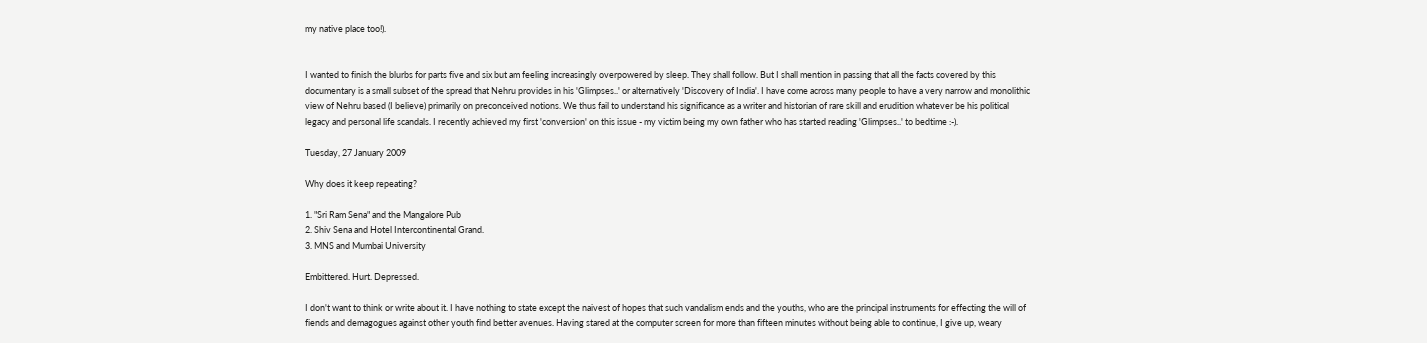my native place too!).


I wanted to finish the blurbs for parts five and six but am feeling increasingly overpowered by sleep. They shall follow. But I shall mention in passing that all the facts covered by this documentary is a small subset of the spread that Nehru provides in his 'Glimpses..' or alternatively 'Discovery of India'. I have come across many people to have a very narrow and monolithic view of Nehru based (I believe) primarily on preconceived notions. We thus fail to understand his significance as a writer and historian of rare skill and erudition whatever be his political legacy and personal life scandals. I recently achieved my first 'conversion' on this issue - my victim being my own father who has started reading 'Glimpses..' to bedtime :-).

Tuesday, 27 January 2009

Why does it keep repeating?

1. "Sri Ram Sena" and the Mangalore Pub
2. Shiv Sena and Hotel Intercontinental Grand.
3. MNS and Mumbai University

Embittered. Hurt. Depressed.

I don't want to think or write about it. I have nothing to state except the naivest of hopes that such vandalism ends and the youths, who are the principal instruments for effecting the will of fiends and demagogues against other youth find better avenues. Having stared at the computer screen for more than fifteen minutes without being able to continue, I give up, weary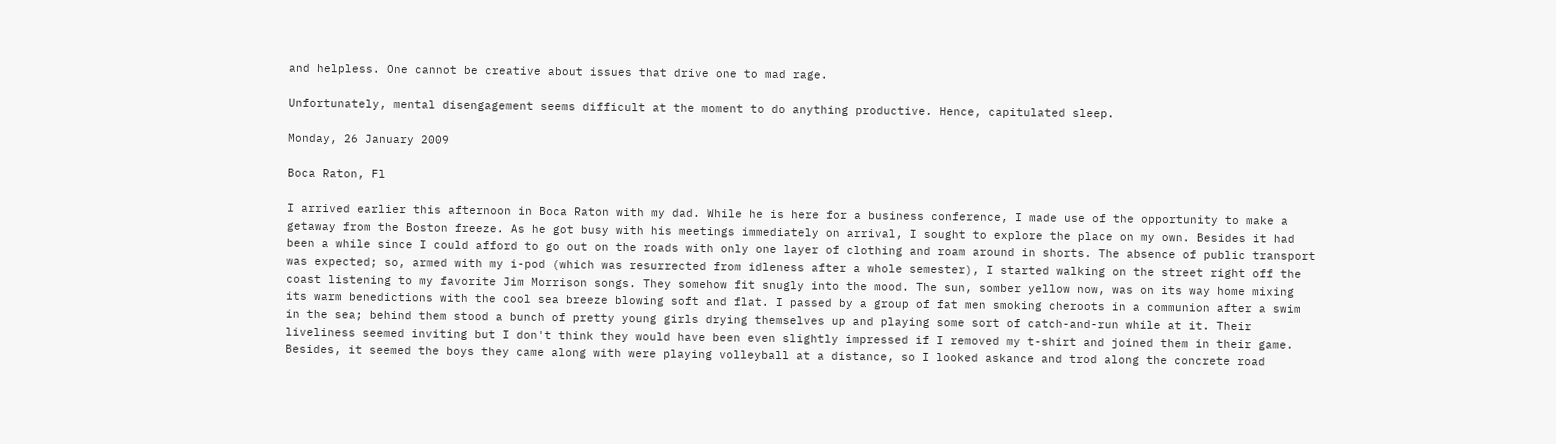and helpless. One cannot be creative about issues that drive one to mad rage.

Unfortunately, mental disengagement seems difficult at the moment to do anything productive. Hence, capitulated sleep.

Monday, 26 January 2009

Boca Raton, Fl

I arrived earlier this afternoon in Boca Raton with my dad. While he is here for a business conference, I made use of the opportunity to make a getaway from the Boston freeze. As he got busy with his meetings immediately on arrival, I sought to explore the place on my own. Besides it had been a while since I could afford to go out on the roads with only one layer of clothing and roam around in shorts. The absence of public transport was expected; so, armed with my i-pod (which was resurrected from idleness after a whole semester), I started walking on the street right off the coast listening to my favorite Jim Morrison songs. They somehow fit snugly into the mood. The sun, somber yellow now, was on its way home mixing its warm benedictions with the cool sea breeze blowing soft and flat. I passed by a group of fat men smoking cheroots in a communion after a swim in the sea; behind them stood a bunch of pretty young girls drying themselves up and playing some sort of catch-and-run while at it. Their liveliness seemed inviting but I don't think they would have been even slightly impressed if I removed my t-shirt and joined them in their game. Besides, it seemed the boys they came along with were playing volleyball at a distance, so I looked askance and trod along the concrete road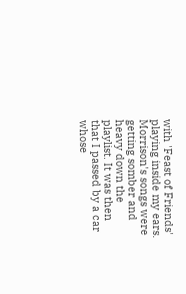with 'Feast of Friends' playing inside my ears. Morrison's songs were getting somber and heavy down the playlist. It was then that I passed by a car whose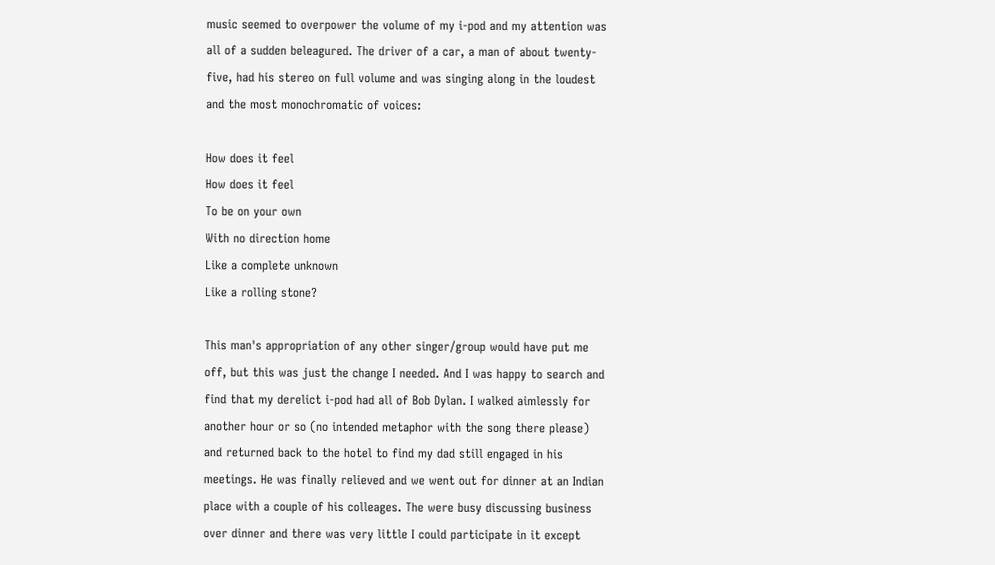music seemed to overpower the volume of my i-pod and my attention was all of a sudden beleagured. The driver of a car, a man of about twenty-five, had his stereo on full volume and was singing along in the loudest and the most monochromatic of voices:

How does it feel
How does it feel
To be on your own
With no direction home
Like a complete unknown
Like a rolling stone?

This man's appropriation of any other singer/group would have put me off, but this was just the change I needed. And I was happy to search and find that my derelict i-pod had all of Bob Dylan. I walked aimlessly for another hour or so (no intended metaphor with the song there please) and returned back to the hotel to find my dad still engaged in his meetings. He was finally relieved and we went out for dinner at an Indian place with a couple of his colleages. The were busy discussing business over dinner and there was very little I could participate in it except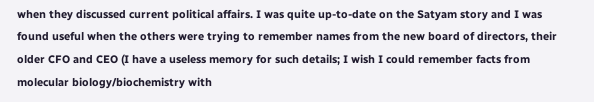when they discussed current political affairs. I was quite up-to-date on the Satyam story and I was found useful when the others were trying to remember names from the new board of directors, their older CFO and CEO (I have a useless memory for such details; I wish I could remember facts from molecular biology/biochemistry with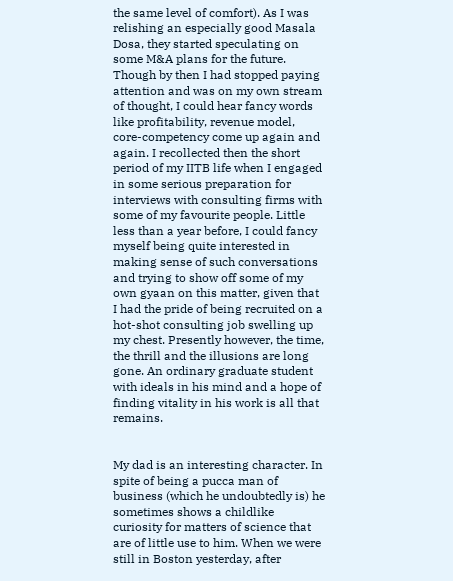the same level of comfort). As I was relishing an especially good Masala Dosa, they started speculating on some M&A plans for the future. Though by then I had stopped paying attention and was on my own stream of thought, I could hear fancy words like profitability, revenue model, core-competency come up again and again. I recollected then the short period of my IITB life when I engaged in some serious preparation for interviews with consulting firms with some of my favourite people. Little less than a year before, I could fancy myself being quite interested in making sense of such conversations and trying to show off some of my own gyaan on this matter, given that I had the pride of being recruited on a hot-shot consulting job swelling up my chest. Presently however, the time, the thrill and the illusions are long gone. An ordinary graduate student with ideals in his mind and a hope of finding vitality in his work is all that remains.


My dad is an interesting character. In spite of being a pucca man of business (which he undoubtedly is) he sometimes shows a childlike curiosity for matters of science that are of little use to him. When we were still in Boston yesterday, after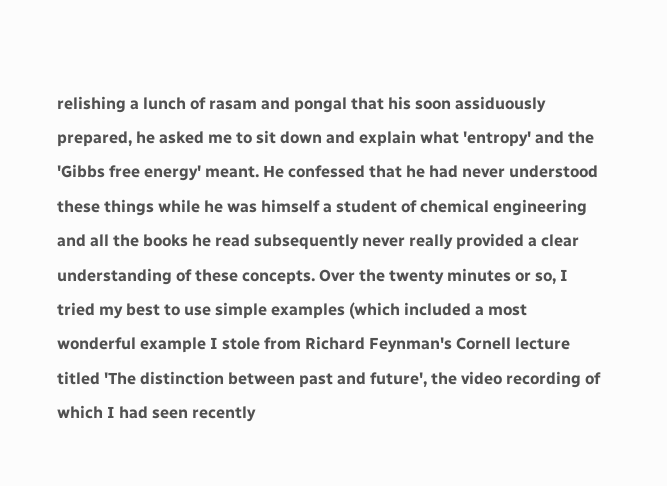relishing a lunch of rasam and pongal that his soon assiduously prepared, he asked me to sit down and explain what 'entropy' and the 'Gibbs free energy' meant. He confessed that he had never understood these things while he was himself a student of chemical engineering and all the books he read subsequently never really provided a clear understanding of these concepts. Over the twenty minutes or so, I tried my best to use simple examples (which included a most wonderful example I stole from Richard Feynman's Cornell lecture titled 'The distinction between past and future', the video recording of which I had seen recently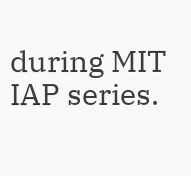during MIT IAP series.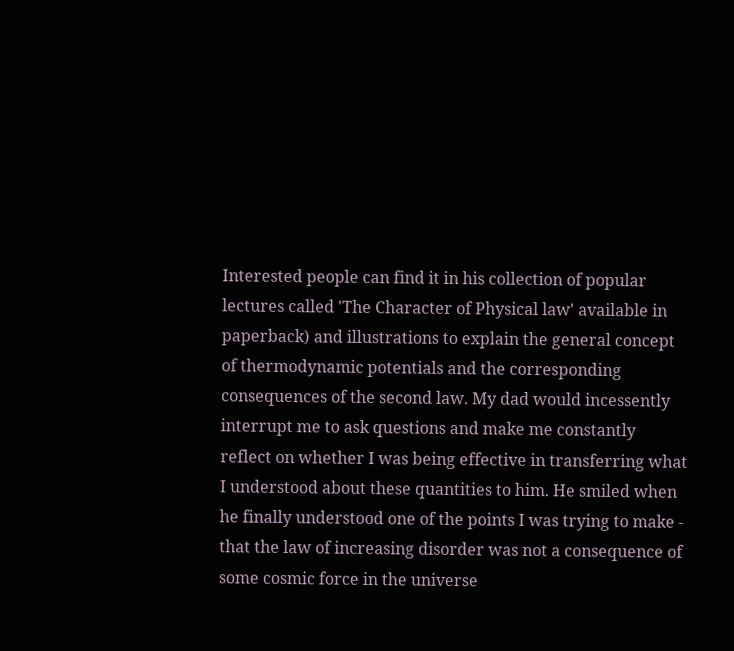Interested people can find it in his collection of popular lectures called 'The Character of Physical law' available in paperback) and illustrations to explain the general concept of thermodynamic potentials and the corresponding consequences of the second law. My dad would incessently interrupt me to ask questions and make me constantly reflect on whether I was being effective in transferring what I understood about these quantities to him. He smiled when he finally understood one of the points I was trying to make - that the law of increasing disorder was not a consequence of some cosmic force in the universe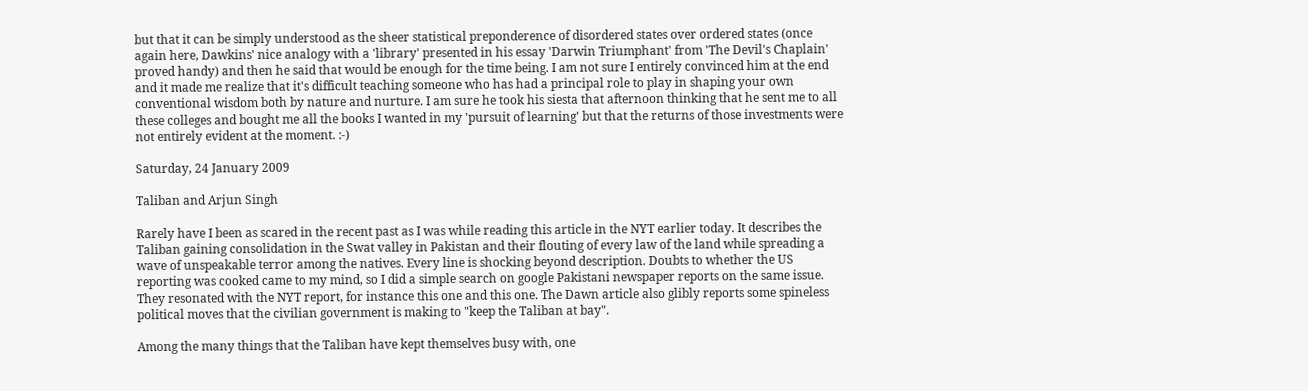but that it can be simply understood as the sheer statistical preponderence of disordered states over ordered states (once again here, Dawkins' nice analogy with a 'library' presented in his essay 'Darwin Triumphant' from 'The Devil's Chaplain' proved handy) and then he said that would be enough for the time being. I am not sure I entirely convinced him at the end and it made me realize that it's difficult teaching someone who has had a principal role to play in shaping your own conventional wisdom both by nature and nurture. I am sure he took his siesta that afternoon thinking that he sent me to all these colleges and bought me all the books I wanted in my 'pursuit of learning' but that the returns of those investments were not entirely evident at the moment. :-)

Saturday, 24 January 2009

Taliban and Arjun Singh

Rarely have I been as scared in the recent past as I was while reading this article in the NYT earlier today. It describes the Taliban gaining consolidation in the Swat valley in Pakistan and their flouting of every law of the land while spreading a wave of unspeakable terror among the natives. Every line is shocking beyond description. Doubts to whether the US reporting was cooked came to my mind, so I did a simple search on google Pakistani newspaper reports on the same issue. They resonated with the NYT report, for instance this one and this one. The Dawn article also glibly reports some spineless political moves that the civilian government is making to "keep the Taliban at bay".

Among the many things that the Taliban have kept themselves busy with, one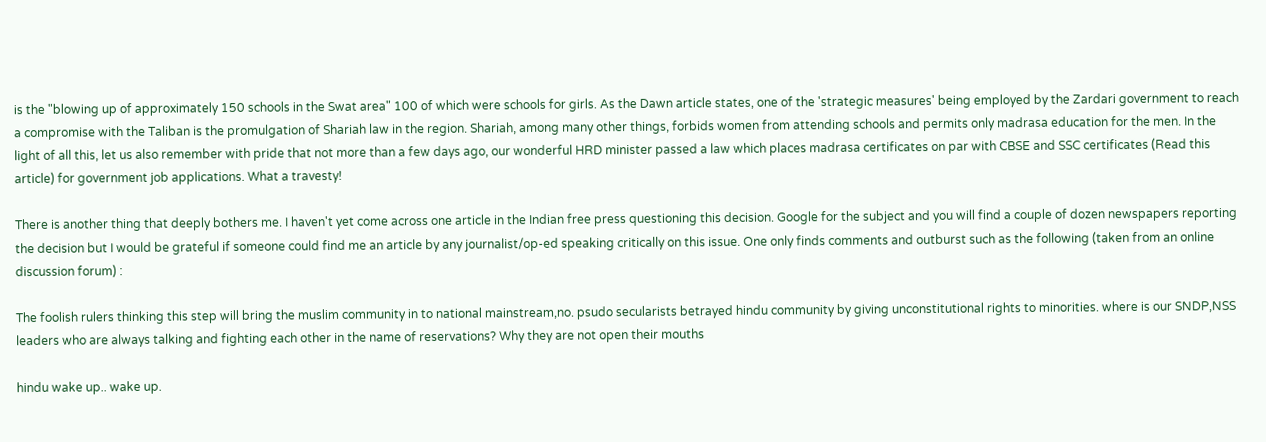is the "blowing up of approximately 150 schools in the Swat area" 100 of which were schools for girls. As the Dawn article states, one of the 'strategic measures' being employed by the Zardari government to reach a compromise with the Taliban is the promulgation of Shariah law in the region. Shariah, among many other things, forbids women from attending schools and permits only madrasa education for the men. In the light of all this, let us also remember with pride that not more than a few days ago, our wonderful HRD minister passed a law which places madrasa certificates on par with CBSE and SSC certificates (Read this article) for government job applications. What a travesty!

There is another thing that deeply bothers me. I haven't yet come across one article in the Indian free press questioning this decision. Google for the subject and you will find a couple of dozen newspapers reporting the decision but I would be grateful if someone could find me an article by any journalist/op-ed speaking critically on this issue. One only finds comments and outburst such as the following (taken from an online discussion forum) :

The foolish rulers thinking this step will bring the muslim community in to national mainstream,no. psudo secularists betrayed hindu community by giving unconstitutional rights to minorities. where is our SNDP,NSS leaders who are always talking and fighting each other in the name of reservations? Why they are not open their mouths

hindu wake up.. wake up.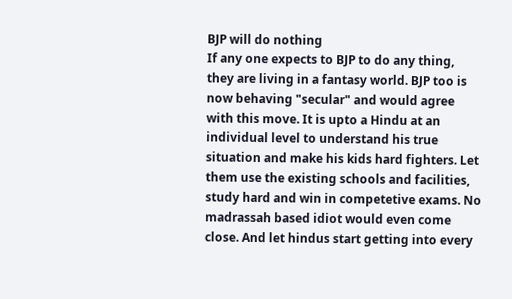BJP will do nothing
If any one expects to BJP to do any thing, they are living in a fantasy world. BJP too is now behaving "secular" and would agree with this move. It is upto a Hindu at an individual level to understand his true situation and make his kids hard fighters. Let them use the existing schools and facilities, study hard and win in competetive exams. No madrassah based idiot would even come close. And let hindus start getting into every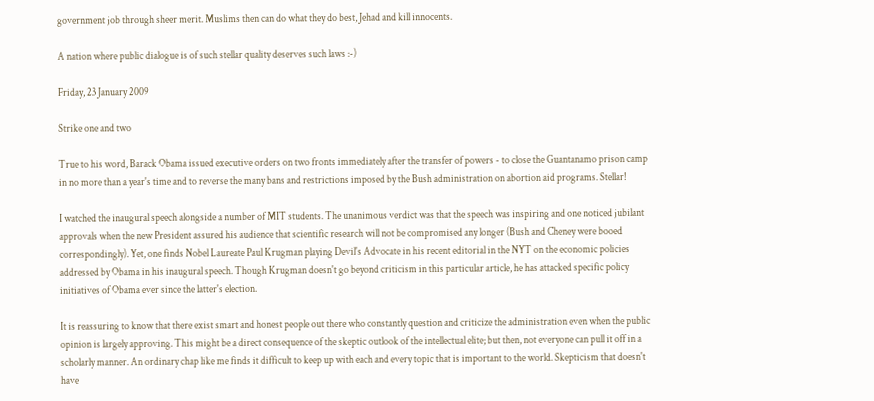government job through sheer merit. Muslims then can do what they do best, Jehad and kill innocents.

A nation where public dialogue is of such stellar quality deserves such laws :-)

Friday, 23 January 2009

Strike one and two

True to his word, Barack Obama issued executive orders on two fronts immediately after the transfer of powers - to close the Guantanamo prison camp in no more than a year's time and to reverse the many bans and restrictions imposed by the Bush administration on abortion aid programs. Stellar!

I watched the inaugural speech alongside a number of MIT students. The unanimous verdict was that the speech was inspiring and one noticed jubilant approvals when the new President assured his audience that scientific research will not be compromised any longer (Bush and Cheney were booed correspondingly). Yet, one finds Nobel Laureate Paul Krugman playing Devil's Advocate in his recent editorial in the NYT on the economic policies addressed by Obama in his inaugural speech. Though Krugman doesn't go beyond criticism in this particular article, he has attacked specific policy initiatives of Obama ever since the latter's election.

It is reassuring to know that there exist smart and honest people out there who constantly question and criticize the administration even when the public opinion is largely approving. This might be a direct consequence of the skeptic outlook of the intellectual elite; but then, not everyone can pull it off in a scholarly manner. An ordinary chap like me finds it difficult to keep up with each and every topic that is important to the world. Skepticism that doesn't have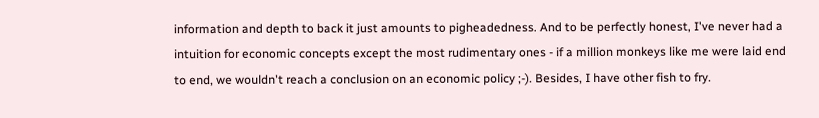information and depth to back it just amounts to pigheadedness. And to be perfectly honest, I've never had a intuition for economic concepts except the most rudimentary ones - if a million monkeys like me were laid end to end, we wouldn't reach a conclusion on an economic policy ;-). Besides, I have other fish to fry.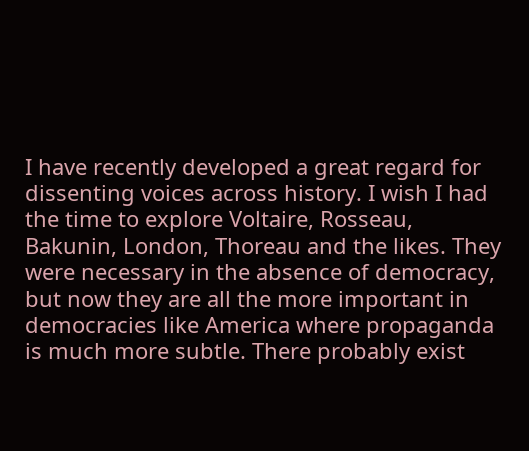I have recently developed a great regard for dissenting voices across history. I wish I had the time to explore Voltaire, Rosseau, Bakunin, London, Thoreau and the likes. They were necessary in the absence of democracy, but now they are all the more important in democracies like America where propaganda is much more subtle. There probably exist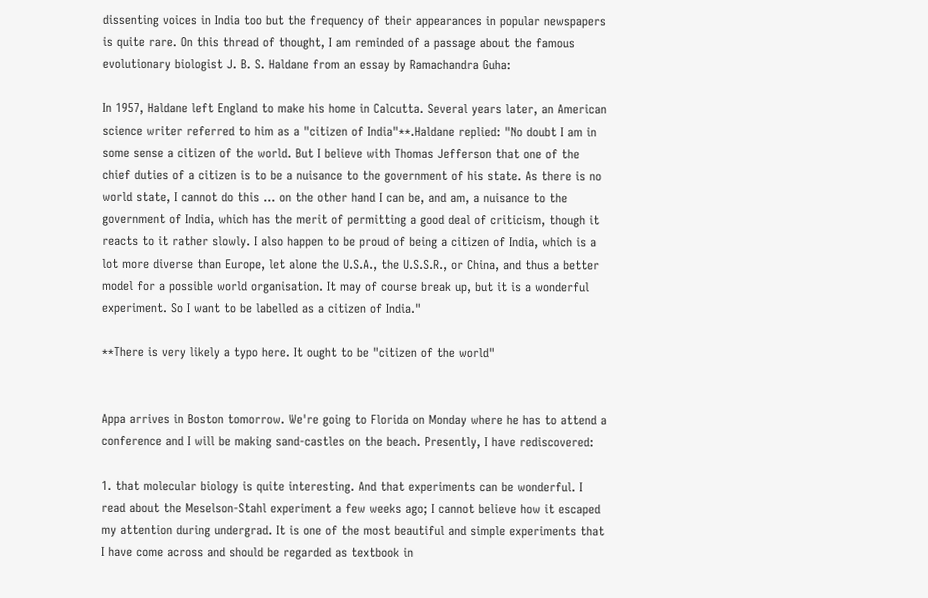dissenting voices in India too but the frequency of their appearances in popular newspapers is quite rare. On this thread of thought, I am reminded of a passage about the famous evolutionary biologist J. B. S. Haldane from an essay by Ramachandra Guha:

In 1957, Haldane left England to make his home in Calcutta. Several years later, an American science writer referred to him as a "citizen of India"**.Haldane replied: "No doubt I am in some sense a citizen of the world. But I believe with Thomas Jefferson that one of the chief duties of a citizen is to be a nuisance to the government of his state. As there is no world state, I cannot do this ... on the other hand I can be, and am, a nuisance to the government of India, which has the merit of permitting a good deal of criticism, though it reacts to it rather slowly. I also happen to be proud of being a citizen of India, which is a lot more diverse than Europe, let alone the U.S.A., the U.S.S.R., or China, and thus a better model for a possible world organisation. It may of course break up, but it is a wonderful experiment. So I want to be labelled as a citizen of India."

**There is very likely a typo here. It ought to be "citizen of the world"


Appa arrives in Boston tomorrow. We're going to Florida on Monday where he has to attend a conference and I will be making sand-castles on the beach. Presently, I have rediscovered:

1. that molecular biology is quite interesting. And that experiments can be wonderful. I read about the Meselson-Stahl experiment a few weeks ago; I cannot believe how it escaped my attention during undergrad. It is one of the most beautiful and simple experiments that I have come across and should be regarded as textbook in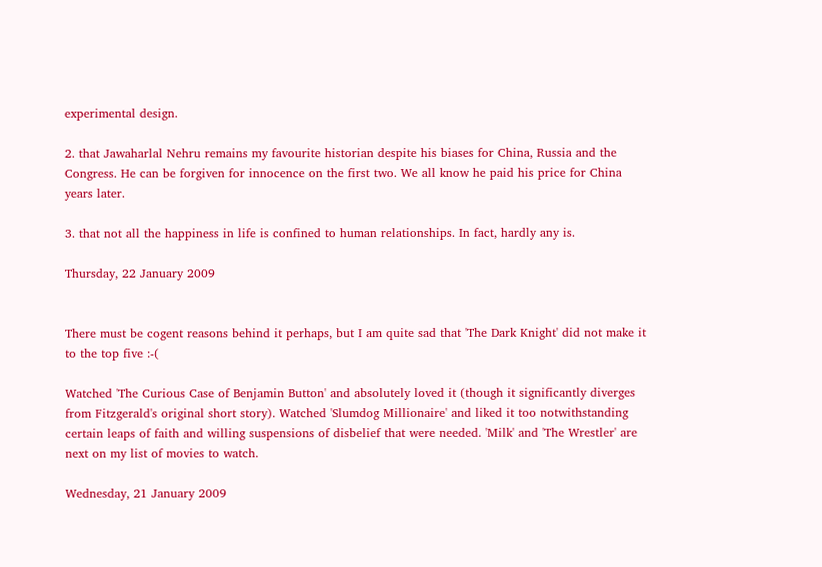experimental design.

2. that Jawaharlal Nehru remains my favourite historian despite his biases for China, Russia and the Congress. He can be forgiven for innocence on the first two. We all know he paid his price for China years later.

3. that not all the happiness in life is confined to human relationships. In fact, hardly any is.

Thursday, 22 January 2009


There must be cogent reasons behind it perhaps, but I am quite sad that 'The Dark Knight' did not make it to the top five :-(

Watched 'The Curious Case of Benjamin Button' and absolutely loved it (though it significantly diverges from Fitzgerald's original short story). Watched 'Slumdog Millionaire' and liked it too notwithstanding certain leaps of faith and willing suspensions of disbelief that were needed. 'Milk' and 'The Wrestler' are next on my list of movies to watch.

Wednesday, 21 January 2009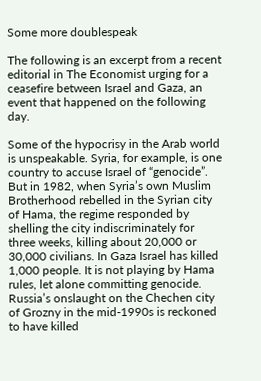Some more doublespeak

The following is an excerpt from a recent editorial in The Economist urging for a ceasefire between Israel and Gaza, an event that happened on the following day.

Some of the hypocrisy in the Arab world is unspeakable. Syria, for example, is one country to accuse Israel of “genocide”. But in 1982, when Syria’s own Muslim Brotherhood rebelled in the Syrian city of Hama, the regime responded by shelling the city indiscriminately for three weeks, killing about 20,000 or 30,000 civilians. In Gaza Israel has killed 1,000 people. It is not playing by Hama rules, let alone committing genocide. Russia’s onslaught on the Chechen city of Grozny in the mid-1990s is reckoned to have killed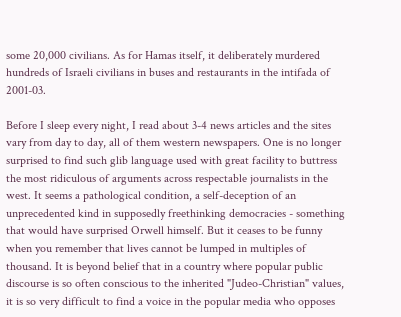some 20,000 civilians. As for Hamas itself, it deliberately murdered hundreds of Israeli civilians in buses and restaurants in the intifada of 2001-03.

Before I sleep every night, I read about 3-4 news articles and the sites vary from day to day, all of them western newspapers. One is no longer surprised to find such glib language used with great facility to buttress the most ridiculous of arguments across respectable journalists in the west. It seems a pathological condition, a self-deception of an unprecedented kind in supposedly freethinking democracies - something that would have surprised Orwell himself. But it ceases to be funny when you remember that lives cannot be lumped in multiples of thousand. It is beyond belief that in a country where popular public discourse is so often conscious to the inherited "Judeo-Christian" values, it is so very difficult to find a voice in the popular media who opposes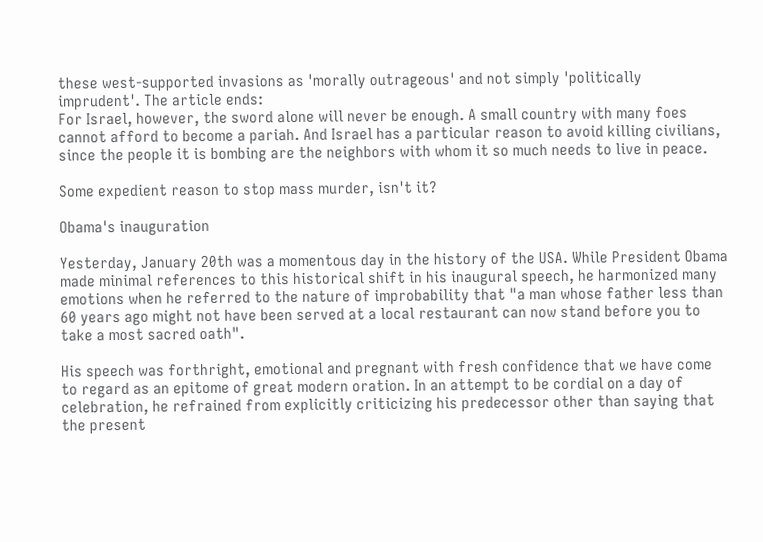these west-supported invasions as 'morally outrageous' and not simply 'politically imprudent'. The article ends:
For Israel, however, the sword alone will never be enough. A small country with many foes cannot afford to become a pariah. And Israel has a particular reason to avoid killing civilians, since the people it is bombing are the neighbors with whom it so much needs to live in peace.

Some expedient reason to stop mass murder, isn't it?

Obama's inauguration

Yesterday, January 20th was a momentous day in the history of the USA. While President Obama made minimal references to this historical shift in his inaugural speech, he harmonized many emotions when he referred to the nature of improbability that "a man whose father less than 60 years ago might not have been served at a local restaurant can now stand before you to take a most sacred oath".

His speech was forthright, emotional and pregnant with fresh confidence that we have come to regard as an epitome of great modern oration. In an attempt to be cordial on a day of celebration, he refrained from explicitly criticizing his predecessor other than saying that the present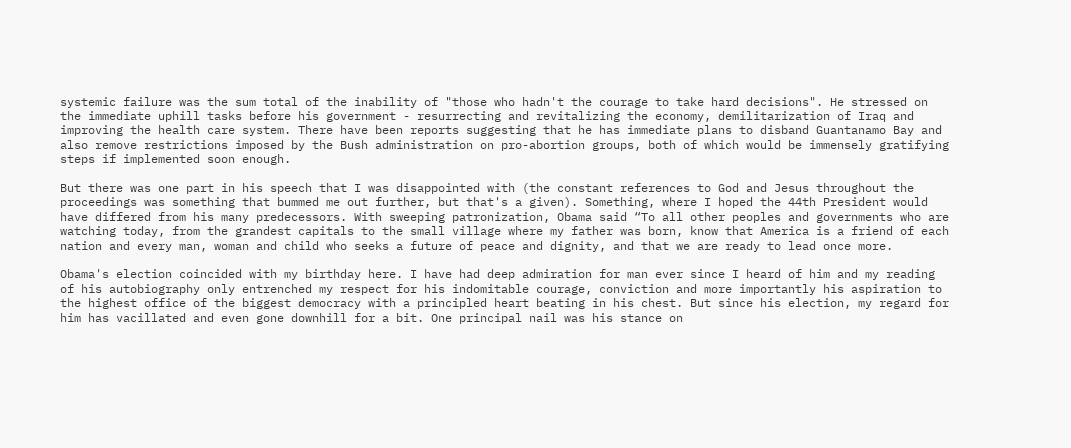systemic failure was the sum total of the inability of "those who hadn't the courage to take hard decisions". He stressed on the immediate uphill tasks before his government - resurrecting and revitalizing the economy, demilitarization of Iraq and improving the health care system. There have been reports suggesting that he has immediate plans to disband Guantanamo Bay and also remove restrictions imposed by the Bush administration on pro-abortion groups, both of which would be immensely gratifying steps if implemented soon enough.

But there was one part in his speech that I was disappointed with (the constant references to God and Jesus throughout the proceedings was something that bummed me out further, but that's a given). Something, where I hoped the 44th President would have differed from his many predecessors. With sweeping patronization, Obama said “To all other peoples and governments who are watching today, from the grandest capitals to the small village where my father was born, know that America is a friend of each nation and every man, woman and child who seeks a future of peace and dignity, and that we are ready to lead once more.

Obama's election coincided with my birthday here. I have had deep admiration for man ever since I heard of him and my reading of his autobiography only entrenched my respect for his indomitable courage, conviction and more importantly his aspiration to the highest office of the biggest democracy with a principled heart beating in his chest. But since his election, my regard for him has vacillated and even gone downhill for a bit. One principal nail was his stance on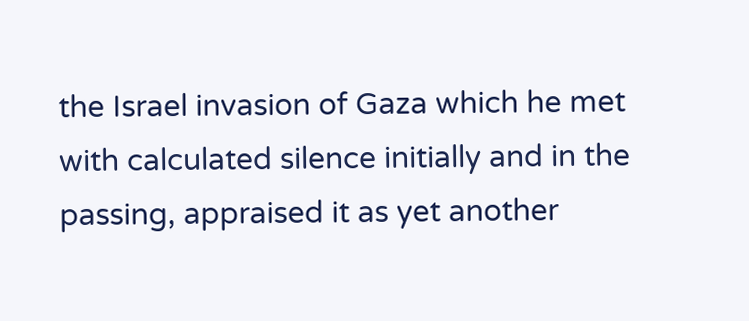the Israel invasion of Gaza which he met with calculated silence initially and in the passing, appraised it as yet another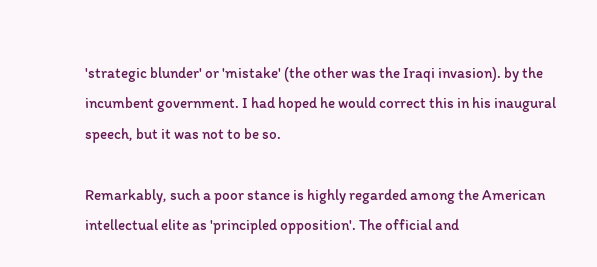'strategic blunder' or 'mistake' (the other was the Iraqi invasion). by the incumbent government. I had hoped he would correct this in his inaugural speech, but it was not to be so.

Remarkably, such a poor stance is highly regarded among the American intellectual elite as 'principled opposition'. The official and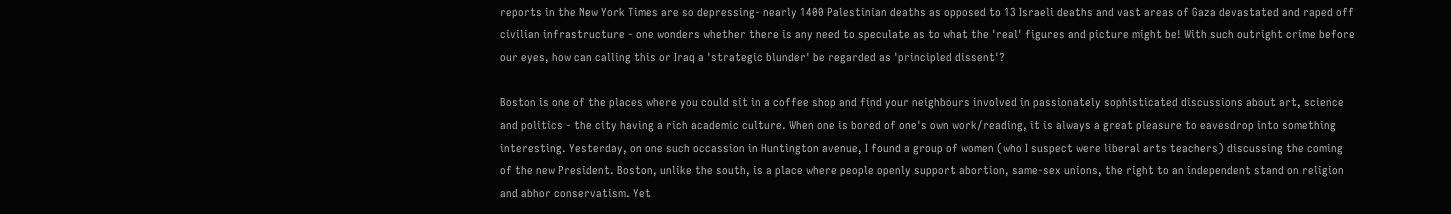reports in the New York Times are so depressing- nearly 1400 Palestinian deaths as opposed to 13 Israeli deaths and vast areas of Gaza devastated and raped off civilian infrastructure - one wonders whether there is any need to speculate as to what the 'real' figures and picture might be! With such outright crime before our eyes, how can calling this or Iraq a 'strategic blunder' be regarded as 'principled dissent'?

Boston is one of the places where you could sit in a coffee shop and find your neighbours involved in passionately sophisticated discussions about art, science and politics - the city having a rich academic culture. When one is bored of one's own work/reading, it is always a great pleasure to eavesdrop into something interesting. Yesterday, on one such occassion in Huntington avenue, I found a group of women (who I suspect were liberal arts teachers) discussing the coming of the new President. Boston, unlike the south, is a place where people openly support abortion, same-sex unions, the right to an independent stand on religion and abhor conservatism. Yet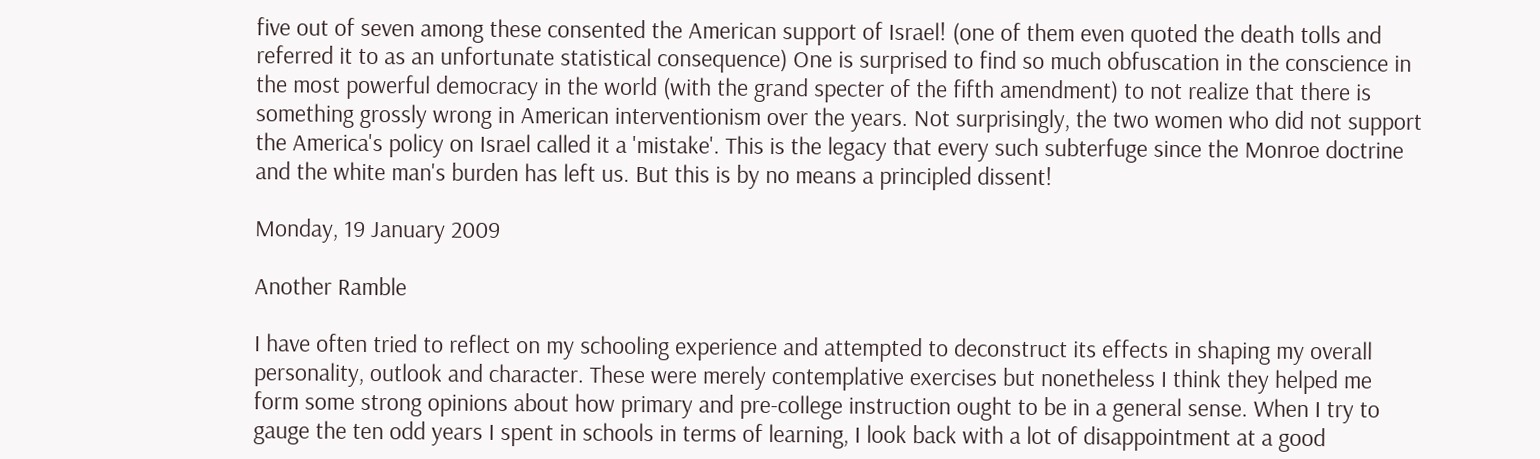five out of seven among these consented the American support of Israel! (one of them even quoted the death tolls and referred it to as an unfortunate statistical consequence) One is surprised to find so much obfuscation in the conscience in the most powerful democracy in the world (with the grand specter of the fifth amendment) to not realize that there is something grossly wrong in American interventionism over the years. Not surprisingly, the two women who did not support the America's policy on Israel called it a 'mistake'. This is the legacy that every such subterfuge since the Monroe doctrine and the white man's burden has left us. But this is by no means a principled dissent!

Monday, 19 January 2009

Another Ramble

I have often tried to reflect on my schooling experience and attempted to deconstruct its effects in shaping my overall personality, outlook and character. These were merely contemplative exercises but nonetheless I think they helped me form some strong opinions about how primary and pre-college instruction ought to be in a general sense. When I try to gauge the ten odd years I spent in schools in terms of learning, I look back with a lot of disappointment at a good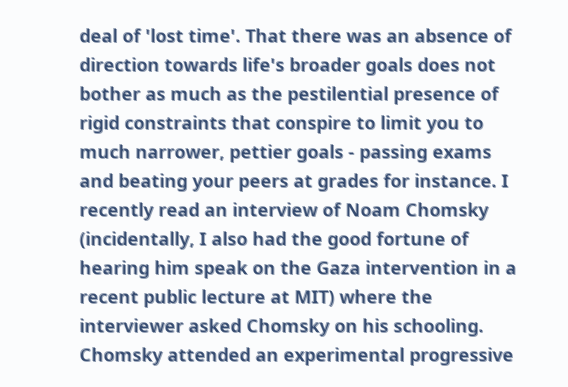deal of 'lost time'. That there was an absence of direction towards life's broader goals does not bother as much as the pestilential presence of rigid constraints that conspire to limit you to much narrower, pettier goals - passing exams and beating your peers at grades for instance. I recently read an interview of Noam Chomsky (incidentally, I also had the good fortune of hearing him speak on the Gaza intervention in a recent public lecture at MIT) where the interviewer asked Chomsky on his schooling. Chomsky attended an experimental progressive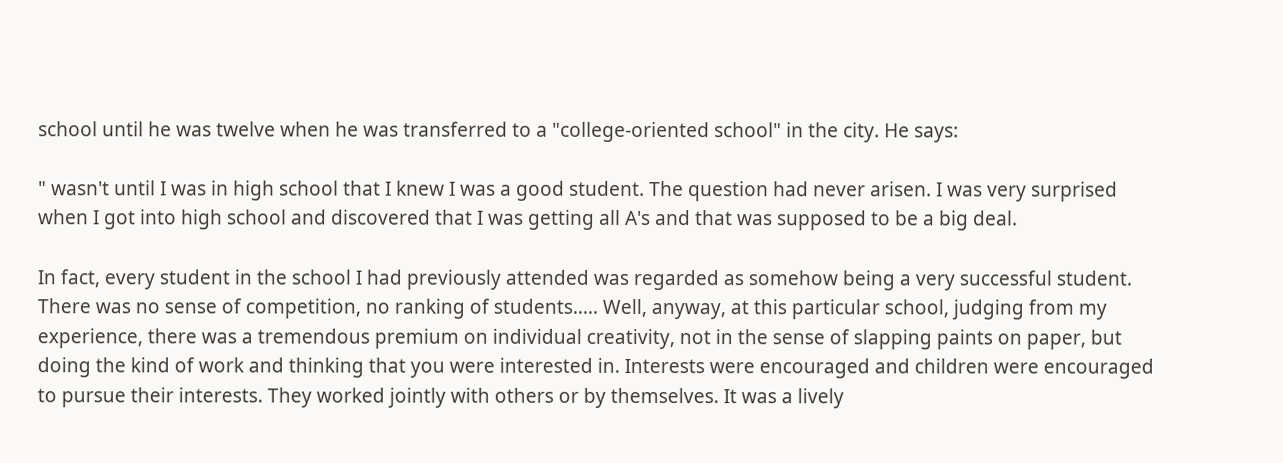school until he was twelve when he was transferred to a "college-oriented school" in the city. He says:

" wasn't until I was in high school that I knew I was a good student. The question had never arisen. I was very surprised when I got into high school and discovered that I was getting all A's and that was supposed to be a big deal.

In fact, every student in the school I had previously attended was regarded as somehow being a very successful student. There was no sense of competition, no ranking of students..... Well, anyway, at this particular school, judging from my experience, there was a tremendous premium on individual creativity, not in the sense of slapping paints on paper, but doing the kind of work and thinking that you were interested in. Interests were encouraged and children were encouraged to pursue their interests. They worked jointly with others or by themselves. It was a lively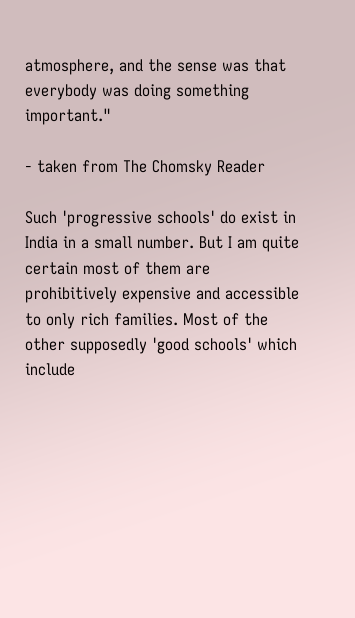atmosphere, and the sense was that everybody was doing something important."

- taken from The Chomsky Reader

Such 'progressive schools' do exist in India in a small number. But I am quite certain most of them are prohibitively expensive and accessible to only rich families. Most of the other supposedly 'good schools' which include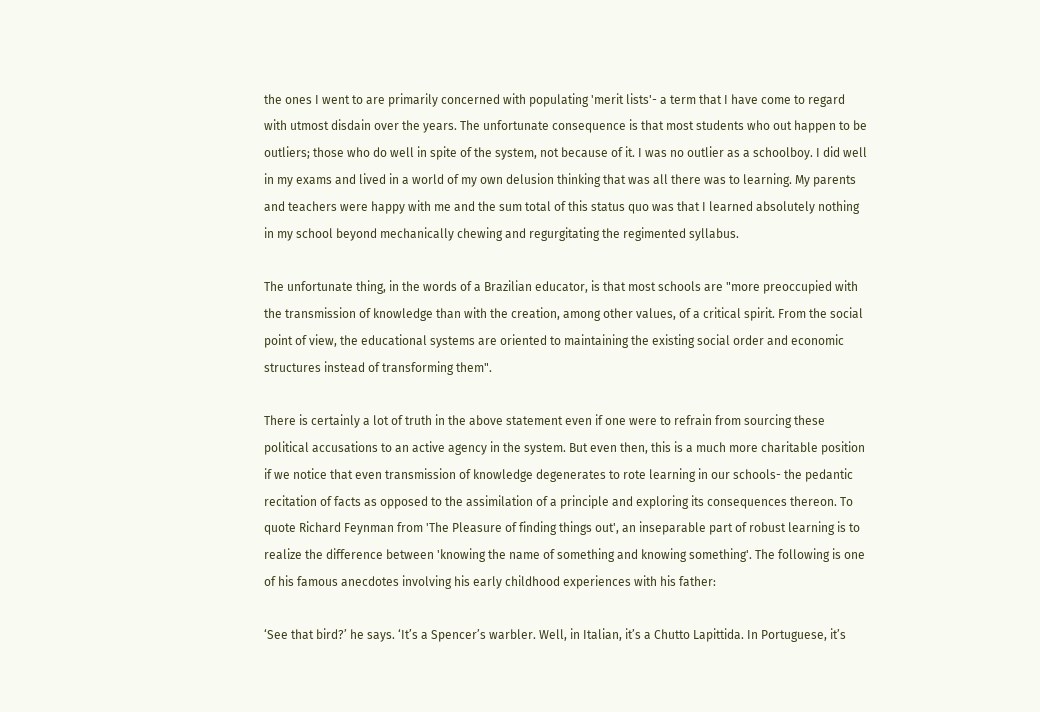the ones I went to are primarily concerned with populating 'merit lists'- a term that I have come to regard with utmost disdain over the years. The unfortunate consequence is that most students who out happen to be outliers; those who do well in spite of the system, not because of it. I was no outlier as a schoolboy. I did well in my exams and lived in a world of my own delusion thinking that was all there was to learning. My parents and teachers were happy with me and the sum total of this status quo was that I learned absolutely nothing in my school beyond mechanically chewing and regurgitating the regimented syllabus.

The unfortunate thing, in the words of a Brazilian educator, is that most schools are "more preoccupied with the transmission of knowledge than with the creation, among other values, of a critical spirit. From the social point of view, the educational systems are oriented to maintaining the existing social order and economic structures instead of transforming them".

There is certainly a lot of truth in the above statement even if one were to refrain from sourcing these political accusations to an active agency in the system. But even then, this is a much more charitable position if we notice that even transmission of knowledge degenerates to rote learning in our schools- the pedantic recitation of facts as opposed to the assimilation of a principle and exploring its consequences thereon. To quote Richard Feynman from 'The Pleasure of finding things out', an inseparable part of robust learning is to realize the difference between 'knowing the name of something and knowing something'. The following is one of his famous anecdotes involving his early childhood experiences with his father:

‘See that bird?’ he says. ‘It’s a Spencer’s warbler. Well, in Italian, it’s a Chutto Lapittida. In Portuguese, it’s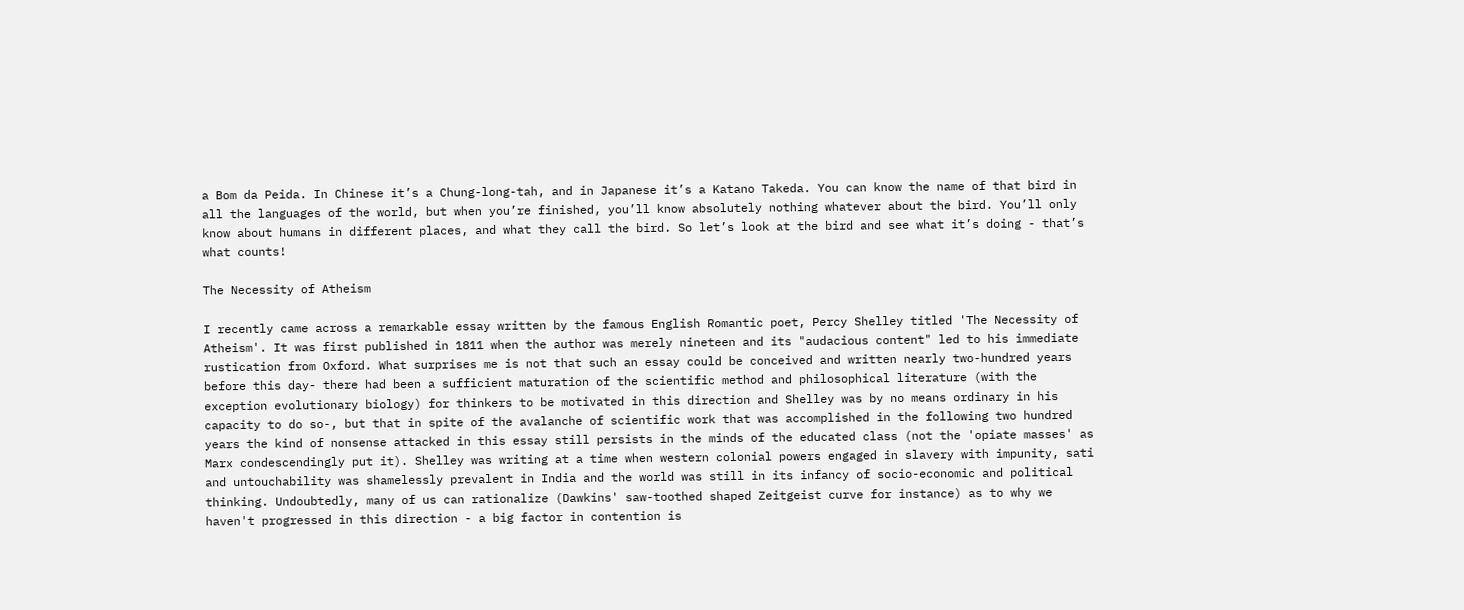a Bom da Peida. In Chinese it’s a Chung-long-tah, and in Japanese it’s a Katano Takeda. You can know the name of that bird in all the languages of the world, but when you’re finished, you’ll know absolutely nothing whatever about the bird. You’ll only know about humans in different places, and what they call the bird. So let’s look at the bird and see what it’s doing - that’s what counts!

The Necessity of Atheism

I recently came across a remarkable essay written by the famous English Romantic poet, Percy Shelley titled 'The Necessity of Atheism'. It was first published in 1811 when the author was merely nineteen and its "audacious content" led to his immediate rustication from Oxford. What surprises me is not that such an essay could be conceived and written nearly two-hundred years before this day- there had been a sufficient maturation of the scientific method and philosophical literature (with the exception evolutionary biology) for thinkers to be motivated in this direction and Shelley was by no means ordinary in his capacity to do so-, but that in spite of the avalanche of scientific work that was accomplished in the following two hundred years the kind of nonsense attacked in this essay still persists in the minds of the educated class (not the 'opiate masses' as Marx condescendingly put it). Shelley was writing at a time when western colonial powers engaged in slavery with impunity, sati and untouchability was shamelessly prevalent in India and the world was still in its infancy of socio-economic and political thinking. Undoubtedly, many of us can rationalize (Dawkins' saw-toothed shaped Zeitgeist curve for instance) as to why we haven't progressed in this direction - a big factor in contention is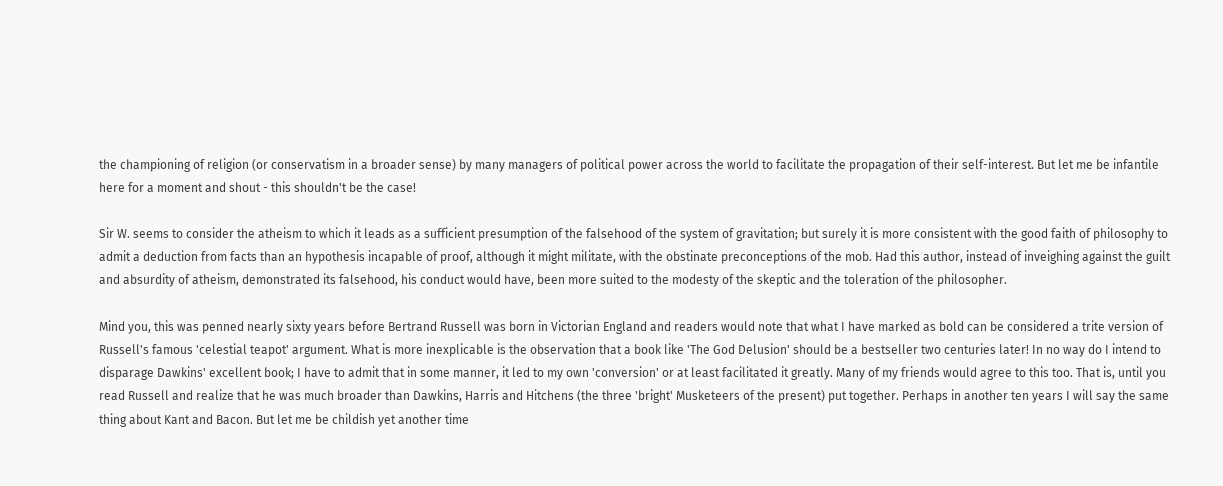the championing of religion (or conservatism in a broader sense) by many managers of political power across the world to facilitate the propagation of their self-interest. But let me be infantile here for a moment and shout - this shouldn't be the case!

Sir W. seems to consider the atheism to which it leads as a sufficient presumption of the falsehood of the system of gravitation; but surely it is more consistent with the good faith of philosophy to admit a deduction from facts than an hypothesis incapable of proof, although it might militate, with the obstinate preconceptions of the mob. Had this author, instead of inveighing against the guilt and absurdity of atheism, demonstrated its falsehood, his conduct would have, been more suited to the modesty of the skeptic and the toleration of the philosopher.

Mind you, this was penned nearly sixty years before Bertrand Russell was born in Victorian England and readers would note that what I have marked as bold can be considered a trite version of Russell's famous 'celestial teapot' argument. What is more inexplicable is the observation that a book like 'The God Delusion' should be a bestseller two centuries later! In no way do I intend to disparage Dawkins' excellent book; I have to admit that in some manner, it led to my own 'conversion' or at least facilitated it greatly. Many of my friends would agree to this too. That is, until you read Russell and realize that he was much broader than Dawkins, Harris and Hitchens (the three 'bright' Musketeers of the present) put together. Perhaps in another ten years I will say the same thing about Kant and Bacon. But let me be childish yet another time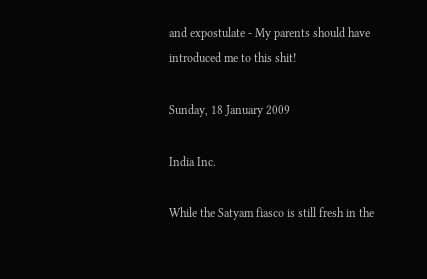and expostulate - My parents should have introduced me to this shit!

Sunday, 18 January 2009

India Inc.

While the Satyam fiasco is still fresh in the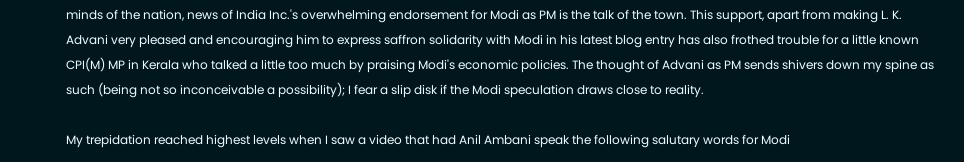minds of the nation, news of India Inc.'s overwhelming endorsement for Modi as PM is the talk of the town. This support, apart from making L. K. Advani very pleased and encouraging him to express saffron solidarity with Modi in his latest blog entry has also frothed trouble for a little known CPI(M) MP in Kerala who talked a little too much by praising Modi's economic policies. The thought of Advani as PM sends shivers down my spine as such (being not so inconceivable a possibility); I fear a slip disk if the Modi speculation draws close to reality.

My trepidation reached highest levels when I saw a video that had Anil Ambani speak the following salutary words for Modi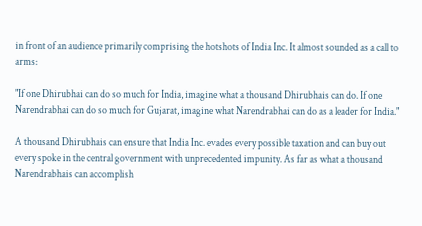in front of an audience primarily comprising the hotshots of India Inc. It almost sounded as a call to arms:

"If one Dhirubhai can do so much for India, imagine what a thousand Dhirubhais can do. If one Narendrabhai can do so much for Gujarat, imagine what Narendrabhai can do as a leader for India."

A thousand Dhirubhais can ensure that India Inc. evades every possible taxation and can buy out every spoke in the central government with unprecedented impunity. As far as what a thousand Narendrabhais can accomplish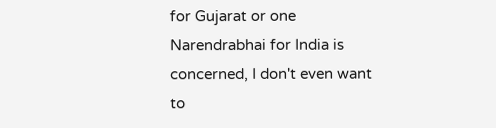for Gujarat or one Narendrabhai for India is concerned, I don't even want to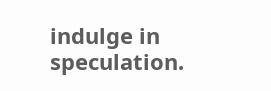indulge in speculation.